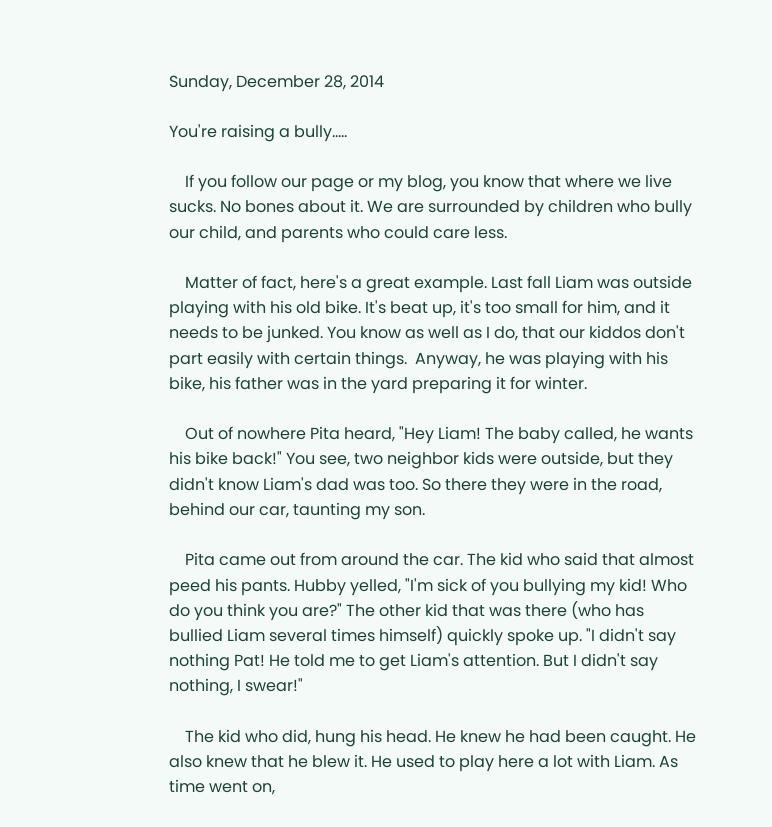Sunday, December 28, 2014

You're raising a bully.....

    If you follow our page or my blog, you know that where we live sucks. No bones about it. We are surrounded by children who bully our child, and parents who could care less.

    Matter of fact, here's a great example. Last fall Liam was outside playing with his old bike. It's beat up, it's too small for him, and it needs to be junked. You know as well as I do, that our kiddos don't part easily with certain things.  Anyway, he was playing with his bike, his father was in the yard preparing it for winter.

    Out of nowhere Pita heard, "Hey Liam! The baby called, he wants his bike back!" You see, two neighbor kids were outside, but they didn't know Liam's dad was too. So there they were in the road, behind our car, taunting my son.

    Pita came out from around the car. The kid who said that almost peed his pants. Hubby yelled, "I'm sick of you bullying my kid! Who do you think you are?" The other kid that was there (who has bullied Liam several times himself) quickly spoke up. "I didn't say nothing Pat! He told me to get Liam's attention. But I didn't say nothing, I swear!"

    The kid who did, hung his head. He knew he had been caught. He also knew that he blew it. He used to play here a lot with Liam. As time went on,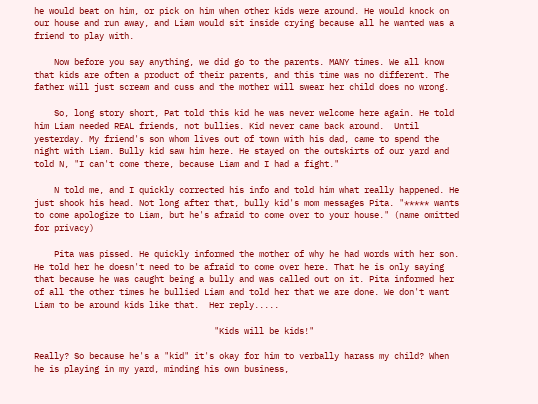he would beat on him, or pick on him when other kids were around. He would knock on our house and run away, and Liam would sit inside crying because all he wanted was a friend to play with.

    Now before you say anything, we did go to the parents. MANY times. We all know that kids are often a product of their parents, and this time was no different. The father will just scream and cuss and the mother will swear her child does no wrong.

    So, long story short, Pat told this kid he was never welcome here again. He told him Liam needed REAL friends, not bullies. Kid never came back around.  Until yesterday. My friend's son whom lives out of town with his dad, came to spend the night with Liam. Bully kid saw him here. He stayed on the outskirts of our yard and told N, "I can't come there, because Liam and I had a fight."

    N told me, and I quickly corrected his info and told him what really happened. He just shook his head. Not long after that, bully kid's mom messages Pita. "***** wants to come apologize to Liam, but he's afraid to come over to your house." (name omitted for privacy)

    Pita was pissed. He quickly informed the mother of why he had words with her son. He told her he doesn't need to be afraid to come over here. That he is only saying that because he was caught being a bully and was called out on it. Pita informed her of all the other times he bullied Liam and told her that we are done. We don't want Liam to be around kids like that.  Her reply.....

                                    "Kids will be kids!"

Really? So because he's a "kid" it's okay for him to verbally harass my child? When he is playing in my yard, minding his own business,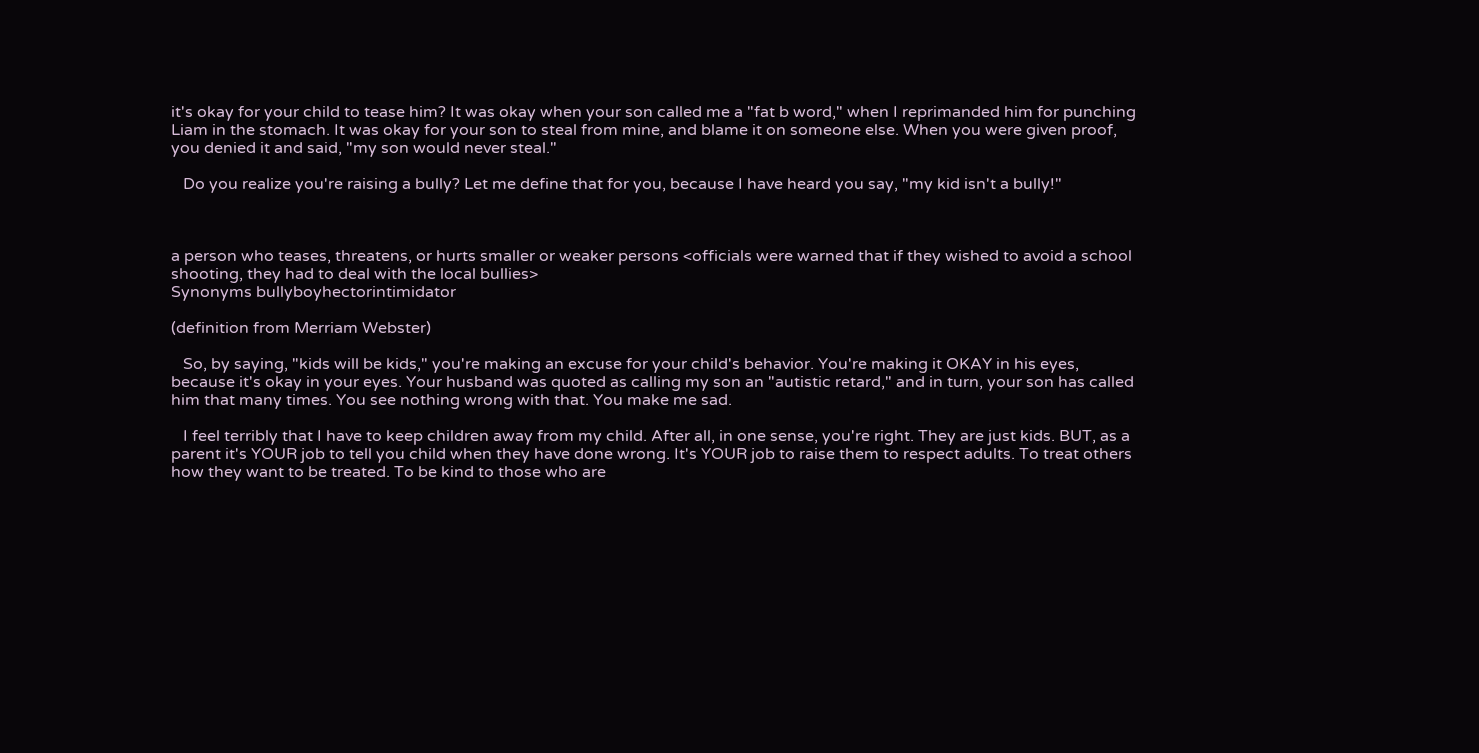it's okay for your child to tease him? It was okay when your son called me a "fat b word," when I reprimanded him for punching Liam in the stomach. It was okay for your son to steal from mine, and blame it on someone else. When you were given proof, you denied it and said, "my son would never steal."

   Do you realize you're raising a bully? Let me define that for you, because I have heard you say, "my kid isn't a bully!"



a person who teases, threatens, or hurts smaller or weaker persons <officials were warned that if they wished to avoid a school shooting, they had to deal with the local bullies>
Synonyms bullyboyhectorintimidator

(definition from Merriam Webster)

   So, by saying, "kids will be kids," you're making an excuse for your child's behavior. You're making it OKAY in his eyes, because it's okay in your eyes. Your husband was quoted as calling my son an "autistic retard," and in turn, your son has called him that many times. You see nothing wrong with that. You make me sad.

   I feel terribly that I have to keep children away from my child. After all, in one sense, you're right. They are just kids. BUT, as a parent it's YOUR job to tell you child when they have done wrong. It's YOUR job to raise them to respect adults. To treat others how they want to be treated. To be kind to those who are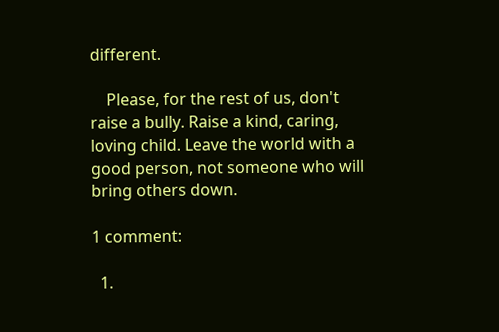different.

    Please, for the rest of us, don't raise a bully. Raise a kind, caring, loving child. Leave the world with a good person, not someone who will bring others down.

1 comment:

  1.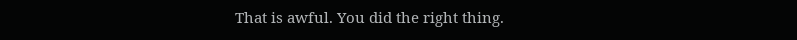That is awful. You did the right thing.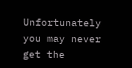Unfortunately you may never get the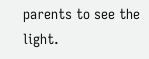parents to see the light.